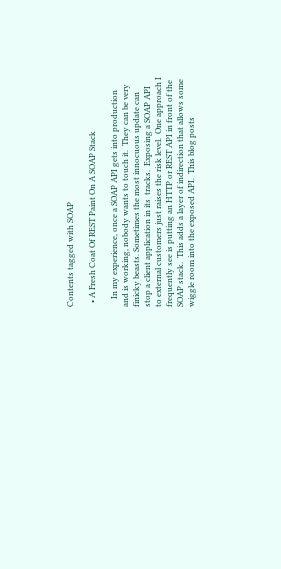Contents tagged with SOAP

  • A Fresh Coat Of REST Paint On A SOAP Stack

    In my experience, once a SOAP API gets into production and is working, nobody wants to touch it.  They can be very finicky beasts. Sometimes the most innocuous update can stop a client application in its  tracks.  Exposing a SOAP API to external customers just raises the risk level.  One approach I frequently see is putting an HTTP or REST API in front of the SOAP stack.  This adds a layer of indirection that allows some wiggle room into the exposed API.  This blog posts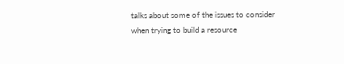talks about some of the issues to consider when trying to build a resource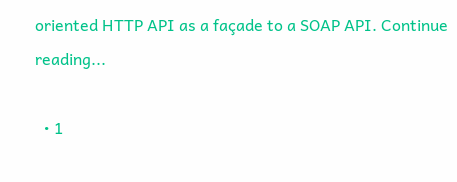oriented HTTP API as a façade to a SOAP API. Continue reading...

  • 1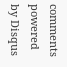comments powered by Disqus